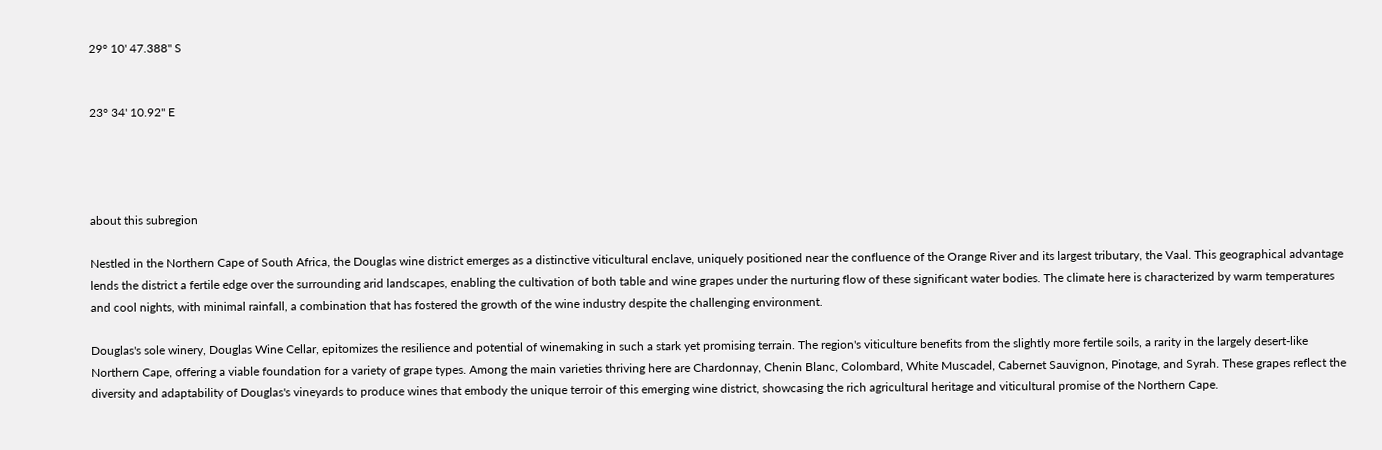29° 10' 47.388'' S


23° 34' 10.92'' E




about this subregion

Nestled in the Northern Cape of South Africa, the Douglas wine district emerges as a distinctive viticultural enclave, uniquely positioned near the confluence of the Orange River and its largest tributary, the Vaal. This geographical advantage lends the district a fertile edge over the surrounding arid landscapes, enabling the cultivation of both table and wine grapes under the nurturing flow of these significant water bodies. The climate here is characterized by warm temperatures and cool nights, with minimal rainfall, a combination that has fostered the growth of the wine industry despite the challenging environment.

Douglas's sole winery, Douglas Wine Cellar, epitomizes the resilience and potential of winemaking in such a stark yet promising terrain. The region's viticulture benefits from the slightly more fertile soils, a rarity in the largely desert-like Northern Cape, offering a viable foundation for a variety of grape types. Among the main varieties thriving here are Chardonnay, Chenin Blanc, Colombard, White Muscadel, Cabernet Sauvignon, Pinotage, and Syrah. These grapes reflect the diversity and adaptability of Douglas's vineyards to produce wines that embody the unique terroir of this emerging wine district, showcasing the rich agricultural heritage and viticultural promise of the Northern Cape.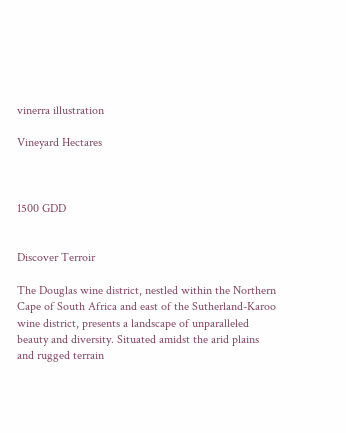vinerra illustration

Vineyard Hectares



1500 GDD


Discover Terroir

The Douglas wine district, nestled within the Northern Cape of South Africa and east of the Sutherland-Karoo wine district, presents a landscape of unparalleled beauty and diversity. Situated amidst the arid plains and rugged terrain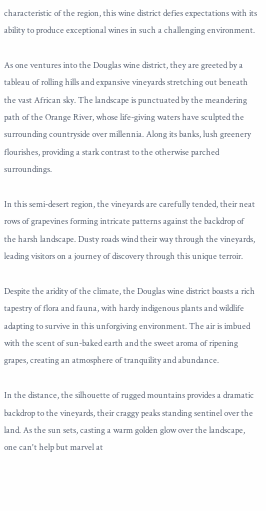characteristic of the region, this wine district defies expectations with its ability to produce exceptional wines in such a challenging environment.

As one ventures into the Douglas wine district, they are greeted by a tableau of rolling hills and expansive vineyards stretching out beneath the vast African sky. The landscape is punctuated by the meandering path of the Orange River, whose life-giving waters have sculpted the surrounding countryside over millennia. Along its banks, lush greenery flourishes, providing a stark contrast to the otherwise parched surroundings.

In this semi-desert region, the vineyards are carefully tended, their neat rows of grapevines forming intricate patterns against the backdrop of the harsh landscape. Dusty roads wind their way through the vineyards, leading visitors on a journey of discovery through this unique terroir.

Despite the aridity of the climate, the Douglas wine district boasts a rich tapestry of flora and fauna, with hardy indigenous plants and wildlife adapting to survive in this unforgiving environment. The air is imbued with the scent of sun-baked earth and the sweet aroma of ripening grapes, creating an atmosphere of tranquility and abundance.

In the distance, the silhouette of rugged mountains provides a dramatic backdrop to the vineyards, their craggy peaks standing sentinel over the land. As the sun sets, casting a warm golden glow over the landscape, one can't help but marvel at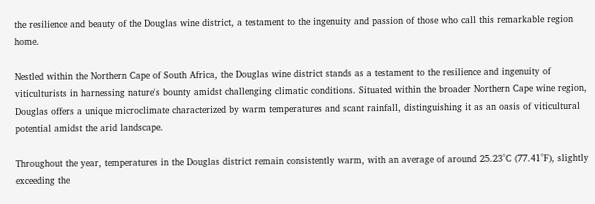the resilience and beauty of the Douglas wine district, a testament to the ingenuity and passion of those who call this remarkable region home.

Nestled within the Northern Cape of South Africa, the Douglas wine district stands as a testament to the resilience and ingenuity of viticulturists in harnessing nature's bounty amidst challenging climatic conditions. Situated within the broader Northern Cape wine region, Douglas offers a unique microclimate characterized by warm temperatures and scant rainfall, distinguishing it as an oasis of viticultural potential amidst the arid landscape.

Throughout the year, temperatures in the Douglas district remain consistently warm, with an average of around 25.23°C (77.41°F), slightly exceeding the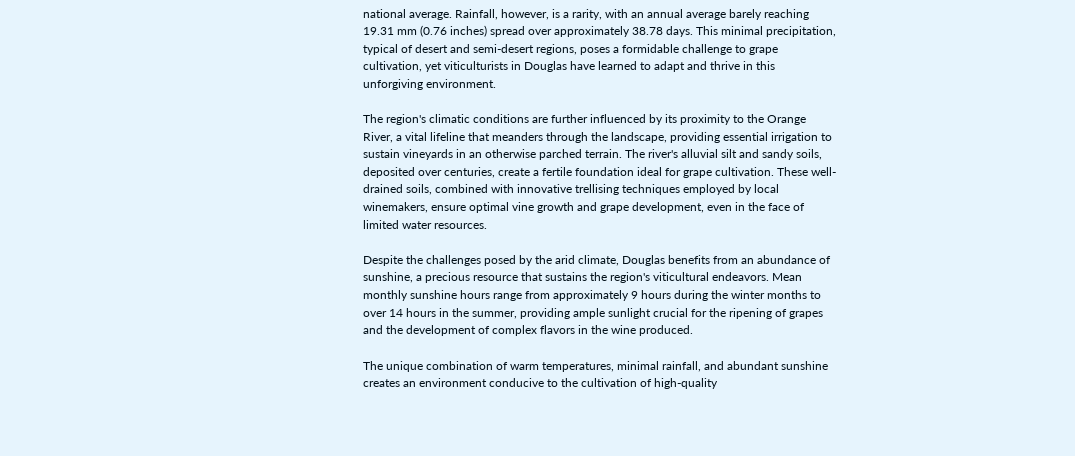national average. Rainfall, however, is a rarity, with an annual average barely reaching 19.31 mm (0.76 inches) spread over approximately 38.78 days. This minimal precipitation, typical of desert and semi-desert regions, poses a formidable challenge to grape cultivation, yet viticulturists in Douglas have learned to adapt and thrive in this unforgiving environment.

The region's climatic conditions are further influenced by its proximity to the Orange River, a vital lifeline that meanders through the landscape, providing essential irrigation to sustain vineyards in an otherwise parched terrain. The river's alluvial silt and sandy soils, deposited over centuries, create a fertile foundation ideal for grape cultivation. These well-drained soils, combined with innovative trellising techniques employed by local winemakers, ensure optimal vine growth and grape development, even in the face of limited water resources.

Despite the challenges posed by the arid climate, Douglas benefits from an abundance of sunshine, a precious resource that sustains the region's viticultural endeavors. Mean monthly sunshine hours range from approximately 9 hours during the winter months to over 14 hours in the summer, providing ample sunlight crucial for the ripening of grapes and the development of complex flavors in the wine produced.

The unique combination of warm temperatures, minimal rainfall, and abundant sunshine creates an environment conducive to the cultivation of high-quality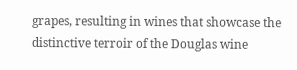grapes, resulting in wines that showcase the distinctive terroir of the Douglas wine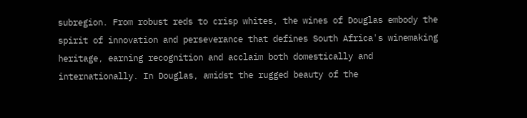subregion. From robust reds to crisp whites, the wines of Douglas embody the spirit of innovation and perseverance that defines South Africa's winemaking heritage, earning recognition and acclaim both domestically and internationally. In Douglas, amidst the rugged beauty of the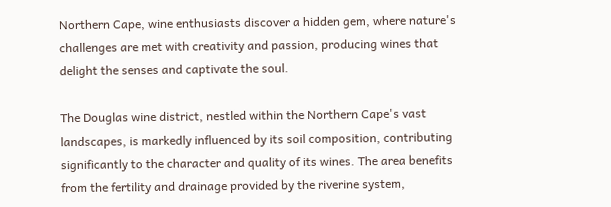Northern Cape, wine enthusiasts discover a hidden gem, where nature's challenges are met with creativity and passion, producing wines that delight the senses and captivate the soul.

The Douglas wine district, nestled within the Northern Cape's vast landscapes, is markedly influenced by its soil composition, contributing significantly to the character and quality of its wines. The area benefits from the fertility and drainage provided by the riverine system,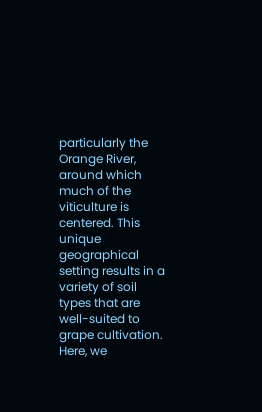particularly the Orange River, around which much of the viticulture is centered. This unique geographical setting results in a variety of soil types that are well-suited to grape cultivation. Here, we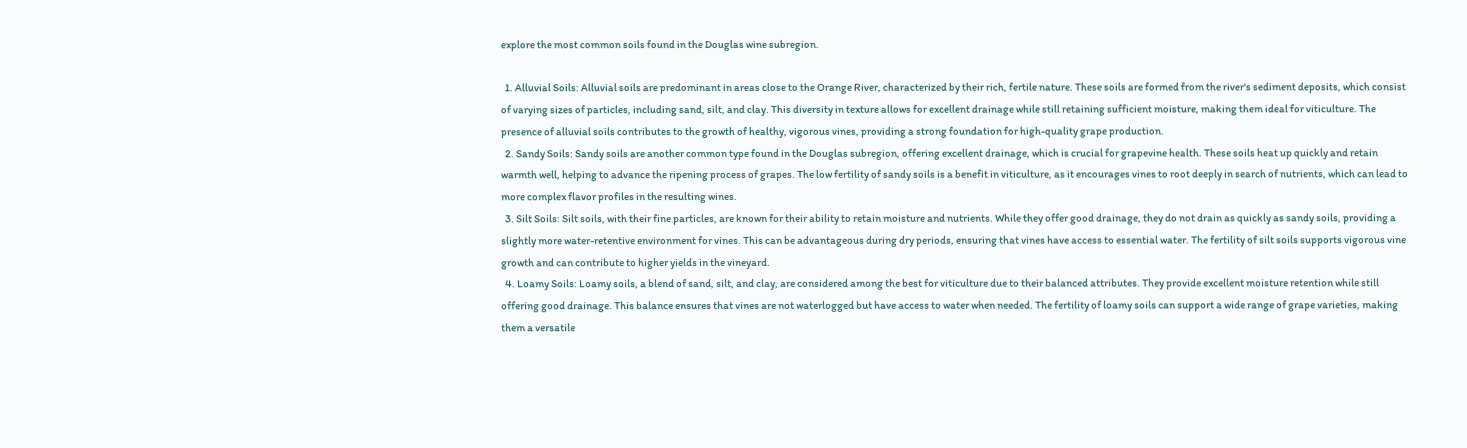explore the most common soils found in the Douglas wine subregion.

  1. Alluvial Soils: Alluvial soils are predominant in areas close to the Orange River, characterized by their rich, fertile nature. These soils are formed from the river's sediment deposits, which consist of varying sizes of particles, including sand, silt, and clay. This diversity in texture allows for excellent drainage while still retaining sufficient moisture, making them ideal for viticulture. The presence of alluvial soils contributes to the growth of healthy, vigorous vines, providing a strong foundation for high-quality grape production.
  2. Sandy Soils: Sandy soils are another common type found in the Douglas subregion, offering excellent drainage, which is crucial for grapevine health. These soils heat up quickly and retain warmth well, helping to advance the ripening process of grapes. The low fertility of sandy soils is a benefit in viticulture, as it encourages vines to root deeply in search of nutrients, which can lead to more complex flavor profiles in the resulting wines.
  3. Silt Soils: Silt soils, with their fine particles, are known for their ability to retain moisture and nutrients. While they offer good drainage, they do not drain as quickly as sandy soils, providing a slightly more water-retentive environment for vines. This can be advantageous during dry periods, ensuring that vines have access to essential water. The fertility of silt soils supports vigorous vine growth and can contribute to higher yields in the vineyard.
  4. Loamy Soils: Loamy soils, a blend of sand, silt, and clay, are considered among the best for viticulture due to their balanced attributes. They provide excellent moisture retention while still offering good drainage. This balance ensures that vines are not waterlogged but have access to water when needed. The fertility of loamy soils can support a wide range of grape varieties, making them a versatile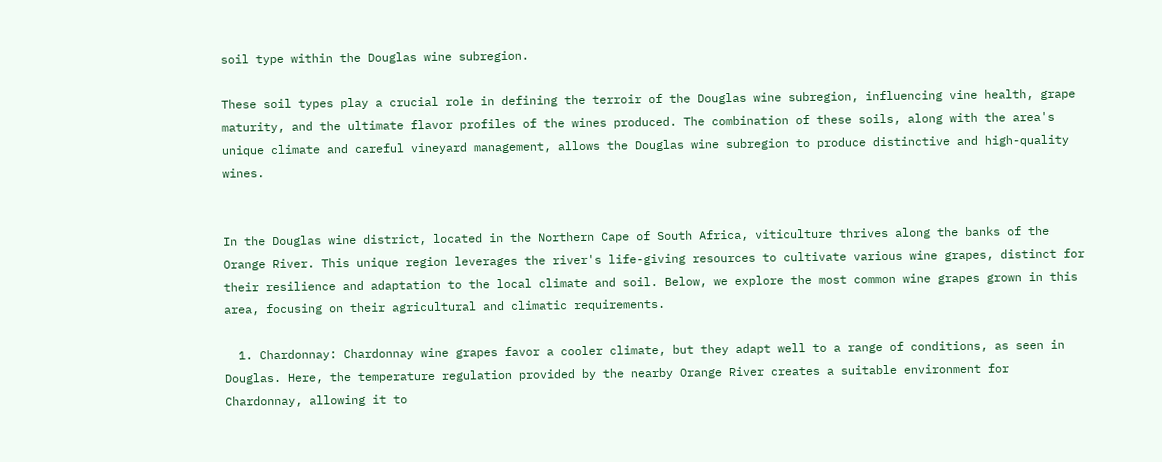soil type within the Douglas wine subregion.

These soil types play a crucial role in defining the terroir of the Douglas wine subregion, influencing vine health, grape maturity, and the ultimate flavor profiles of the wines produced. The combination of these soils, along with the area's unique climate and careful vineyard management, allows the Douglas wine subregion to produce distinctive and high-quality wines.


In the Douglas wine district, located in the Northern Cape of South Africa, viticulture thrives along the banks of the Orange River. This unique region leverages the river's life-giving resources to cultivate various wine grapes, distinct for their resilience and adaptation to the local climate and soil. Below, we explore the most common wine grapes grown in this area, focusing on their agricultural and climatic requirements.

  1. Chardonnay: Chardonnay wine grapes favor a cooler climate, but they adapt well to a range of conditions, as seen in Douglas. Here, the temperature regulation provided by the nearby Orange River creates a suitable environment for Chardonnay, allowing it to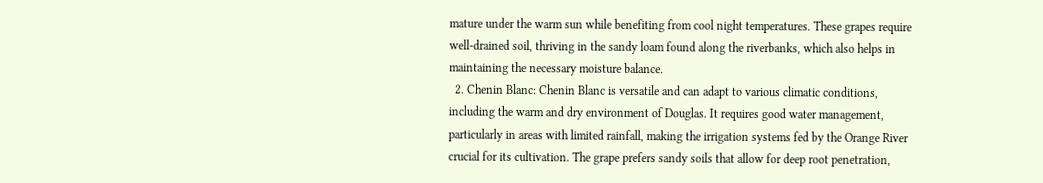mature under the warm sun while benefiting from cool night temperatures. These grapes require well-drained soil, thriving in the sandy loam found along the riverbanks, which also helps in maintaining the necessary moisture balance.
  2. Chenin Blanc: Chenin Blanc is versatile and can adapt to various climatic conditions, including the warm and dry environment of Douglas. It requires good water management, particularly in areas with limited rainfall, making the irrigation systems fed by the Orange River crucial for its cultivation. The grape prefers sandy soils that allow for deep root penetration,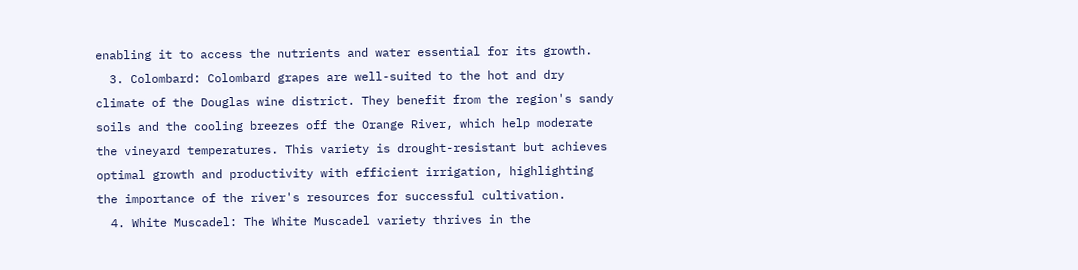enabling it to access the nutrients and water essential for its growth.
  3. Colombard: Colombard grapes are well-suited to the hot and dry climate of the Douglas wine district. They benefit from the region's sandy soils and the cooling breezes off the Orange River, which help moderate the vineyard temperatures. This variety is drought-resistant but achieves optimal growth and productivity with efficient irrigation, highlighting the importance of the river's resources for successful cultivation.
  4. White Muscadel: The White Muscadel variety thrives in the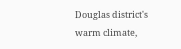Douglas district's warm climate,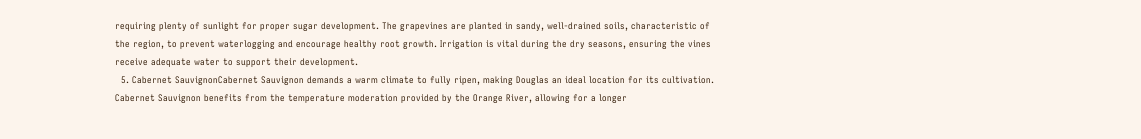requiring plenty of sunlight for proper sugar development. The grapevines are planted in sandy, well-drained soils, characteristic of the region, to prevent waterlogging and encourage healthy root growth. Irrigation is vital during the dry seasons, ensuring the vines receive adequate water to support their development.
  5. Cabernet SauvignonCabernet Sauvignon demands a warm climate to fully ripen, making Douglas an ideal location for its cultivation. Cabernet Sauvignon benefits from the temperature moderation provided by the Orange River, allowing for a longer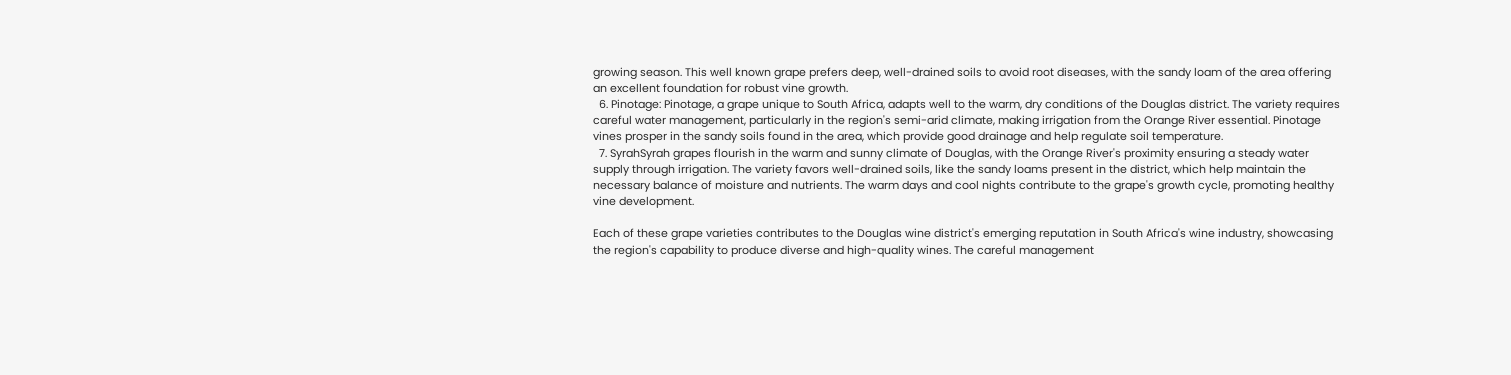growing season. This well known grape prefers deep, well-drained soils to avoid root diseases, with the sandy loam of the area offering an excellent foundation for robust vine growth.
  6. Pinotage: Pinotage, a grape unique to South Africa, adapts well to the warm, dry conditions of the Douglas district. The variety requires careful water management, particularly in the region's semi-arid climate, making irrigation from the Orange River essential. Pinotage vines prosper in the sandy soils found in the area, which provide good drainage and help regulate soil temperature.
  7. SyrahSyrah grapes flourish in the warm and sunny climate of Douglas, with the Orange River's proximity ensuring a steady water supply through irrigation. The variety favors well-drained soils, like the sandy loams present in the district, which help maintain the necessary balance of moisture and nutrients. The warm days and cool nights contribute to the grape's growth cycle, promoting healthy vine development.

Each of these grape varieties contributes to the Douglas wine district's emerging reputation in South Africa's wine industry, showcasing the region's capability to produce diverse and high-quality wines. The careful management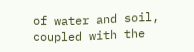of water and soil, coupled with the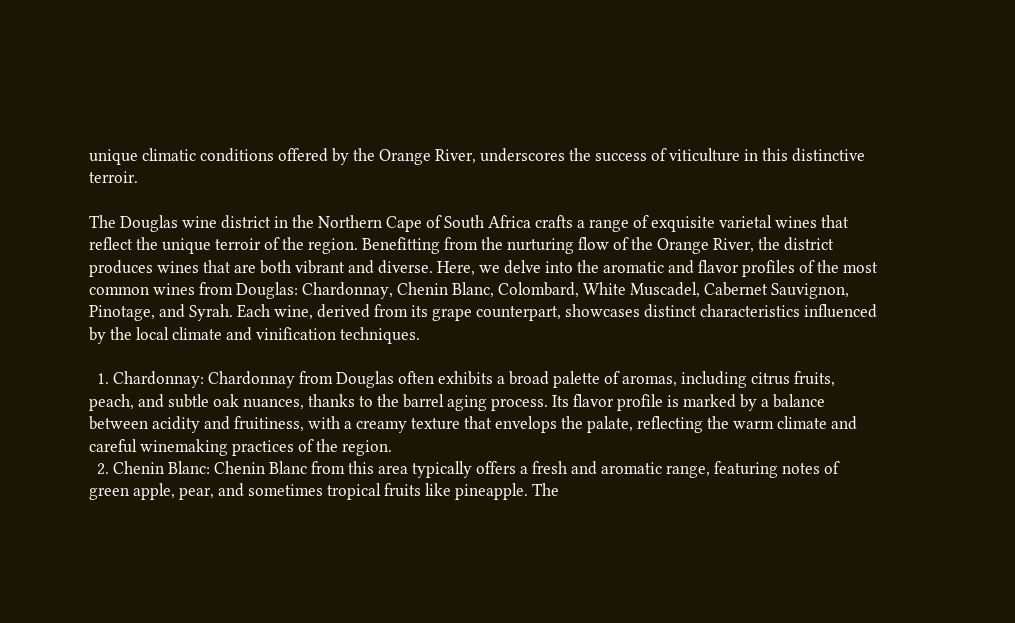unique climatic conditions offered by the Orange River, underscores the success of viticulture in this distinctive terroir.

The Douglas wine district in the Northern Cape of South Africa crafts a range of exquisite varietal wines that reflect the unique terroir of the region. Benefitting from the nurturing flow of the Orange River, the district produces wines that are both vibrant and diverse. Here, we delve into the aromatic and flavor profiles of the most common wines from Douglas: Chardonnay, Chenin Blanc, Colombard, White Muscadel, Cabernet Sauvignon, Pinotage, and Syrah. Each wine, derived from its grape counterpart, showcases distinct characteristics influenced by the local climate and vinification techniques.

  1. Chardonnay: Chardonnay from Douglas often exhibits a broad palette of aromas, including citrus fruits, peach, and subtle oak nuances, thanks to the barrel aging process. Its flavor profile is marked by a balance between acidity and fruitiness, with a creamy texture that envelops the palate, reflecting the warm climate and careful winemaking practices of the region.
  2. Chenin Blanc: Chenin Blanc from this area typically offers a fresh and aromatic range, featuring notes of green apple, pear, and sometimes tropical fruits like pineapple. The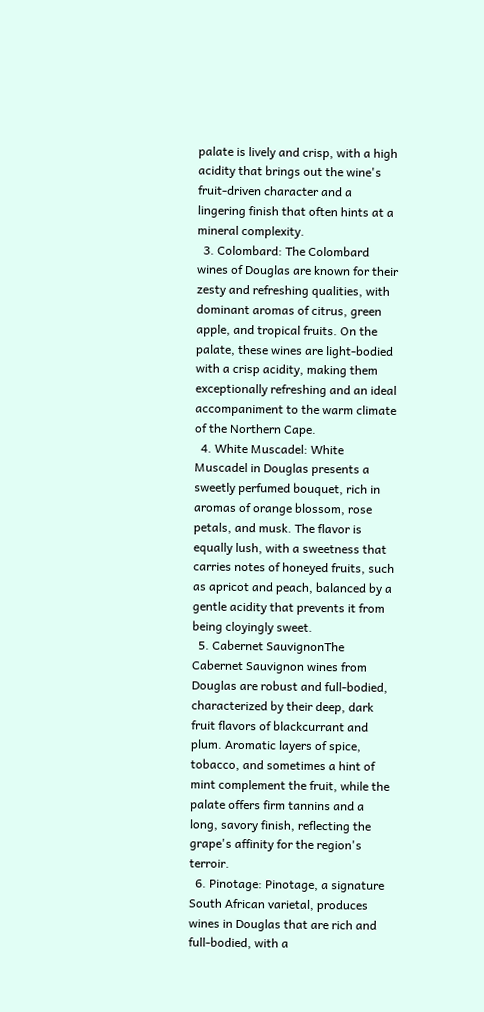palate is lively and crisp, with a high acidity that brings out the wine's fruit-driven character and a lingering finish that often hints at a mineral complexity.
  3. Colombard: The Colombard wines of Douglas are known for their zesty and refreshing qualities, with dominant aromas of citrus, green apple, and tropical fruits. On the palate, these wines are light-bodied with a crisp acidity, making them exceptionally refreshing and an ideal accompaniment to the warm climate of the Northern Cape.
  4. White Muscadel: White Muscadel in Douglas presents a sweetly perfumed bouquet, rich in aromas of orange blossom, rose petals, and musk. The flavor is equally lush, with a sweetness that carries notes of honeyed fruits, such as apricot and peach, balanced by a gentle acidity that prevents it from being cloyingly sweet.
  5. Cabernet SauvignonThe Cabernet Sauvignon wines from Douglas are robust and full-bodied, characterized by their deep, dark fruit flavors of blackcurrant and plum. Aromatic layers of spice, tobacco, and sometimes a hint of mint complement the fruit, while the palate offers firm tannins and a long, savory finish, reflecting the grape's affinity for the region's terroir.
  6. Pinotage: Pinotage, a signature South African varietal, produces wines in Douglas that are rich and full-bodied, with a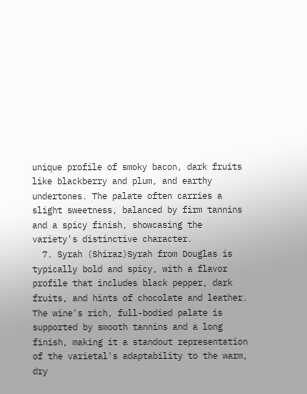unique profile of smoky bacon, dark fruits like blackberry and plum, and earthy undertones. The palate often carries a slight sweetness, balanced by firm tannins and a spicy finish, showcasing the variety's distinctive character.
  7. Syrah (Shiraz)Syrah from Douglas is typically bold and spicy, with a flavor profile that includes black pepper, dark fruits, and hints of chocolate and leather. The wine's rich, full-bodied palate is supported by smooth tannins and a long finish, making it a standout representation of the varietal's adaptability to the warm, dry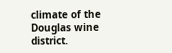climate of the Douglas wine district.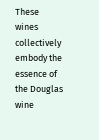These wines collectively embody the essence of the Douglas wine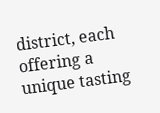district, each offering a unique tasting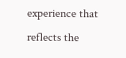experience that reflects the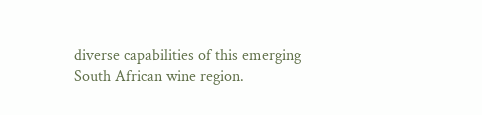diverse capabilities of this emerging South African wine region.